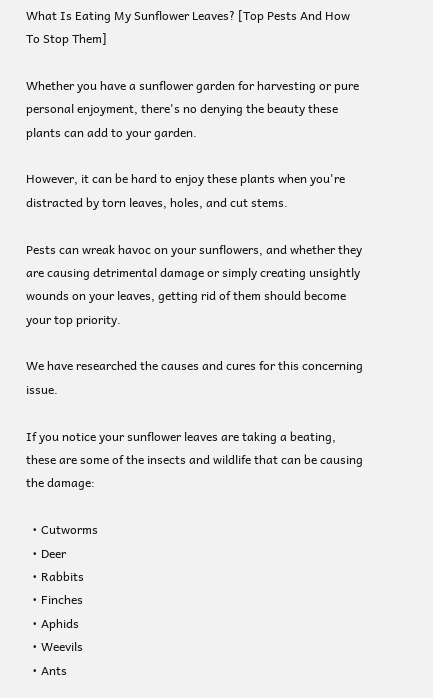What Is Eating My Sunflower Leaves? [Top Pests And How To Stop Them]

Whether you have a sunflower garden for harvesting or pure personal enjoyment, there's no denying the beauty these plants can add to your garden.

However, it can be hard to enjoy these plants when you're distracted by torn leaves, holes, and cut stems.

Pests can wreak havoc on your sunflowers, and whether they are causing detrimental damage or simply creating unsightly wounds on your leaves, getting rid of them should become your top priority.

We have researched the causes and cures for this concerning issue.

If you notice your sunflower leaves are taking a beating, these are some of the insects and wildlife that can be causing the damage:

  • Cutworms
  • Deer
  • Rabbits
  • Finches
  • Aphids
  • Weevils
  • Ants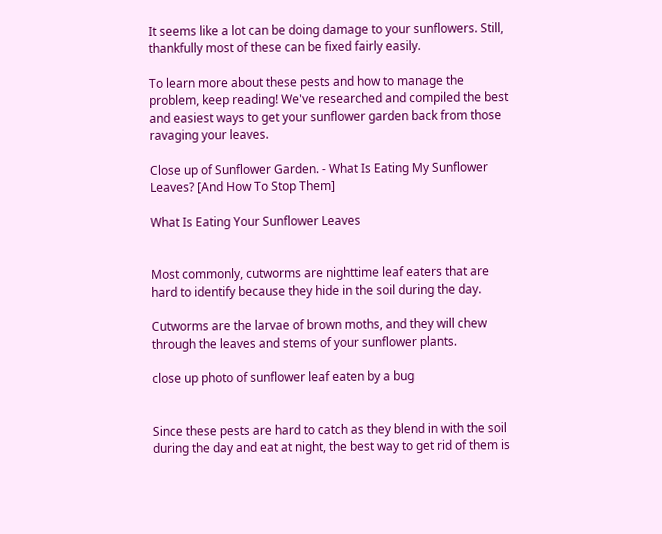It seems like a lot can be doing damage to your sunflowers. Still, thankfully most of these can be fixed fairly easily.

To learn more about these pests and how to manage the problem, keep reading! We've researched and compiled the best and easiest ways to get your sunflower garden back from those ravaging your leaves.

Close up of Sunflower Garden. - What Is Eating My Sunflower Leaves? [And How To Stop Them]

What Is Eating Your Sunflower Leaves


Most commonly, cutworms are nighttime leaf eaters that are hard to identify because they hide in the soil during the day.

Cutworms are the larvae of brown moths, and they will chew through the leaves and stems of your sunflower plants.

close up photo of sunflower leaf eaten by a bug


Since these pests are hard to catch as they blend in with the soil during the day and eat at night, the best way to get rid of them is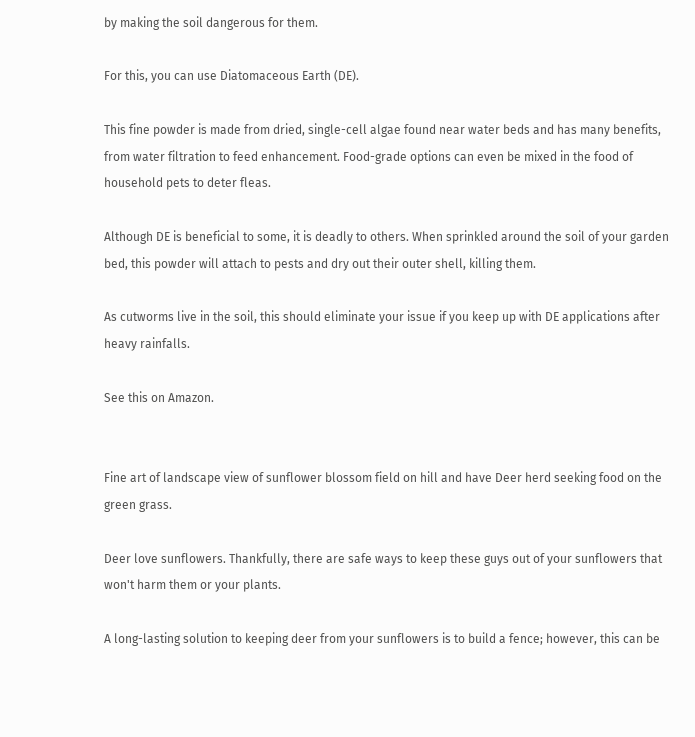by making the soil dangerous for them.

For this, you can use Diatomaceous Earth (DE).

This fine powder is made from dried, single-cell algae found near water beds and has many benefits, from water filtration to feed enhancement. Food-grade options can even be mixed in the food of household pets to deter fleas.

Although DE is beneficial to some, it is deadly to others. When sprinkled around the soil of your garden bed, this powder will attach to pests and dry out their outer shell, killing them.

As cutworms live in the soil, this should eliminate your issue if you keep up with DE applications after heavy rainfalls.

See this on Amazon.


Fine art of landscape view of sunflower blossom field on hill and have Deer herd seeking food on the green grass.

Deer love sunflowers. Thankfully, there are safe ways to keep these guys out of your sunflowers that won't harm them or your plants.

A long-lasting solution to keeping deer from your sunflowers is to build a fence; however, this can be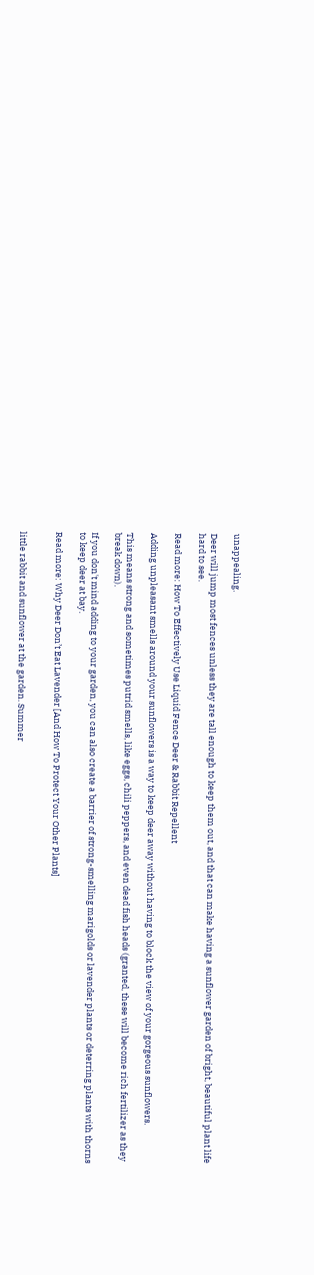unappealing.

Deer will jump most fences unless they are tall enough to keep them out, and that can make having a sunflower garden of bright, beautiful plant life hard to see.

Read more: How To Effectively Use Liquid Fence Deer & Rabbit Repellent

Adding unpleasant smells around your sunflowers is a way to keep deer away without having to block the view of your gorgeous sunflowers.

This means strong and sometimes putrid smells, like eggs, chili peppers, and even dead fish heads (granted, these will become rich fertilizer as they break down).

If you don't mind adding to your garden, you can also create a barrier of strong-smelling marigolds or lavender plants or deterring plants with thorns to keep deer at bay.

Read more: Why Deer Don’t Eat Lavender [And How To Protect Your Other Plants]


little rabbit and sunflower at the garden. Summer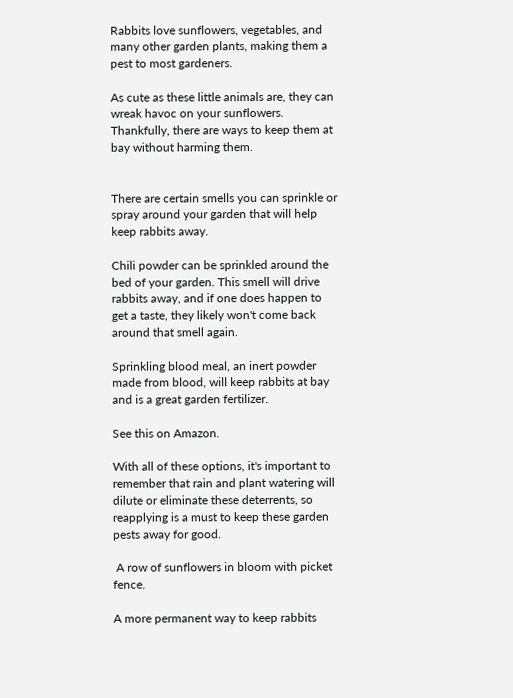Rabbits love sunflowers, vegetables, and many other garden plants, making them a pest to most gardeners.

As cute as these little animals are, they can wreak havoc on your sunflowers. Thankfully, there are ways to keep them at bay without harming them.


There are certain smells you can sprinkle or spray around your garden that will help keep rabbits away.

Chili powder can be sprinkled around the bed of your garden. This smell will drive rabbits away, and if one does happen to get a taste, they likely won't come back around that smell again.

Sprinkling blood meal, an inert powder made from blood, will keep rabbits at bay and is a great garden fertilizer.

See this on Amazon.

With all of these options, it's important to remember that rain and plant watering will dilute or eliminate these deterrents, so reapplying is a must to keep these garden pests away for good.

 A row of sunflowers in bloom with picket fence.

A more permanent way to keep rabbits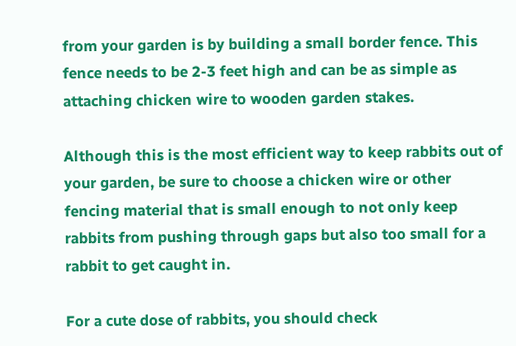from your garden is by building a small border fence. This fence needs to be 2-3 feet high and can be as simple as attaching chicken wire to wooden garden stakes.

Although this is the most efficient way to keep rabbits out of your garden, be sure to choose a chicken wire or other fencing material that is small enough to not only keep rabbits from pushing through gaps but also too small for a rabbit to get caught in.

For a cute dose of rabbits, you should check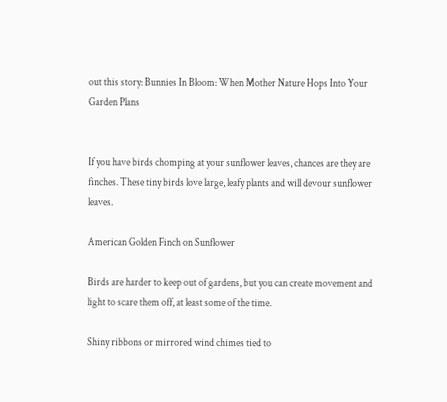out this story: Bunnies In Bloom: When Mother Nature Hops Into Your Garden Plans


If you have birds chomping at your sunflower leaves, chances are they are finches. These tiny birds love large, leafy plants and will devour sunflower leaves.

American Golden Finch on Sunflower

Birds are harder to keep out of gardens, but you can create movement and light to scare them off, at least some of the time.

Shiny ribbons or mirrored wind chimes tied to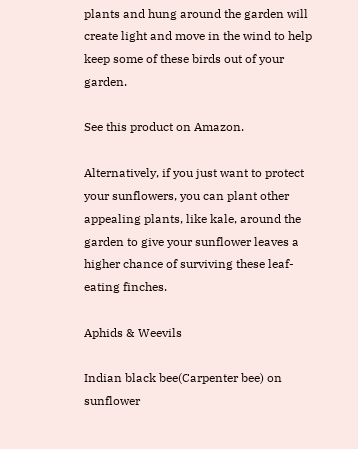plants and hung around the garden will create light and move in the wind to help keep some of these birds out of your garden.

See this product on Amazon.

Alternatively, if you just want to protect your sunflowers, you can plant other appealing plants, like kale, around the garden to give your sunflower leaves a higher chance of surviving these leaf-eating finches.

Aphids & Weevils

Indian black bee(Carpenter bee) on sunflower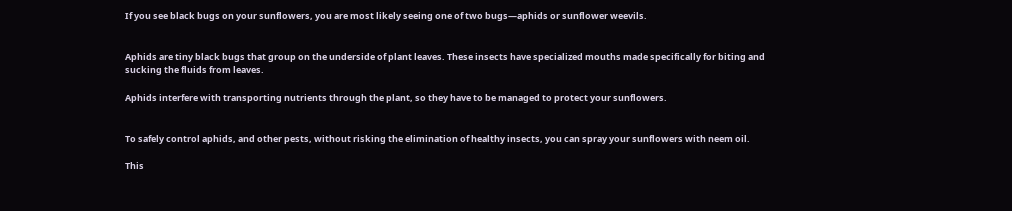If you see black bugs on your sunflowers, you are most likely seeing one of two bugs—aphids or sunflower weevils.


Aphids are tiny black bugs that group on the underside of plant leaves. These insects have specialized mouths made specifically for biting and sucking the fluids from leaves.

Aphids interfere with transporting nutrients through the plant, so they have to be managed to protect your sunflowers.


To safely control aphids, and other pests, without risking the elimination of healthy insects, you can spray your sunflowers with neem oil.

This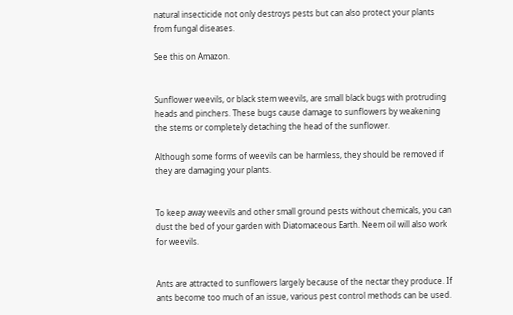natural insecticide not only destroys pests but can also protect your plants from fungal diseases.

See this on Amazon.


Sunflower weevils, or black stem weevils, are small black bugs with protruding heads and pinchers. These bugs cause damage to sunflowers by weakening the stems or completely detaching the head of the sunflower.

Although some forms of weevils can be harmless, they should be removed if they are damaging your plants.


To keep away weevils and other small ground pests without chemicals, you can dust the bed of your garden with Diatomaceous Earth. Neem oil will also work for weevils.


Ants are attracted to sunflowers largely because of the nectar they produce. If ants become too much of an issue, various pest control methods can be used.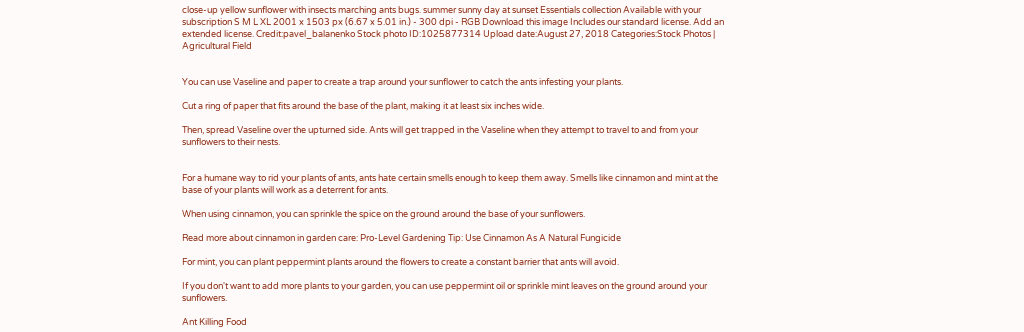close-up yellow sunflower with insects marching ants bugs. summer sunny day at sunset Essentials collection Available with your subscription S M L XL 2001 x 1503 px (6.67 x 5.01 in.) - 300 dpi - RGB Download this image Includes our standard license. Add an extended license. Credit:pavel_balanenko Stock photo ID:1025877314 Upload date:August 27, 2018 Categories:Stock Photos | Agricultural Field


You can use Vaseline and paper to create a trap around your sunflower to catch the ants infesting your plants.

Cut a ring of paper that fits around the base of the plant, making it at least six inches wide.

Then, spread Vaseline over the upturned side. Ants will get trapped in the Vaseline when they attempt to travel to and from your sunflowers to their nests.


For a humane way to rid your plants of ants, ants hate certain smells enough to keep them away. Smells like cinnamon and mint at the base of your plants will work as a deterrent for ants.

When using cinnamon, you can sprinkle the spice on the ground around the base of your sunflowers.

Read more about cinnamon in garden care: Pro-Level Gardening Tip: Use Cinnamon As A Natural Fungicide

For mint, you can plant peppermint plants around the flowers to create a constant barrier that ants will avoid.

If you don't want to add more plants to your garden, you can use peppermint oil or sprinkle mint leaves on the ground around your sunflowers.

Ant Killing Food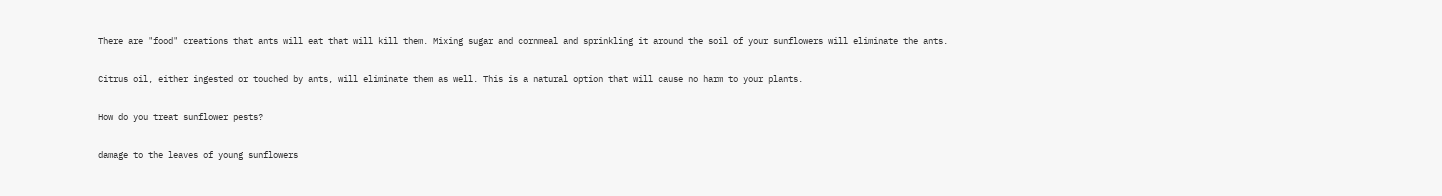There are "food" creations that ants will eat that will kill them. Mixing sugar and cornmeal and sprinkling it around the soil of your sunflowers will eliminate the ants.

Citrus oil, either ingested or touched by ants, will eliminate them as well. This is a natural option that will cause no harm to your plants.

How do you treat sunflower pests?

damage to the leaves of young sunflowers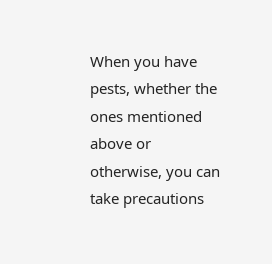When you have pests, whether the ones mentioned above or otherwise, you can take precautions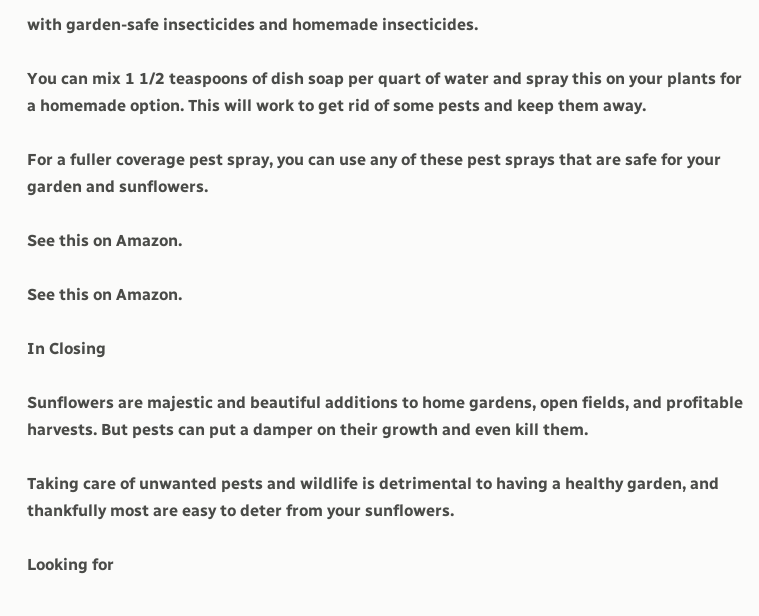with garden-safe insecticides and homemade insecticides.

You can mix 1 1/2 teaspoons of dish soap per quart of water and spray this on your plants for a homemade option. This will work to get rid of some pests and keep them away.

For a fuller coverage pest spray, you can use any of these pest sprays that are safe for your garden and sunflowers.

See this on Amazon.

See this on Amazon.

In Closing

Sunflowers are majestic and beautiful additions to home gardens, open fields, and profitable harvests. But pests can put a damper on their growth and even kill them.

Taking care of unwanted pests and wildlife is detrimental to having a healthy garden, and thankfully most are easy to deter from your sunflowers.

Looking for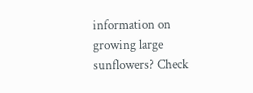information on growing large sunflowers? Check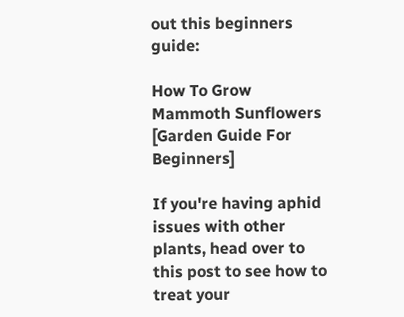out this beginners guide:

How To Grow Mammoth Sunflowers [Garden Guide For Beginners]

If you're having aphid issues with other plants, head over to this post to see how to treat your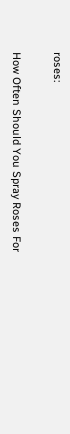roses:

How Often Should You Spray Roses For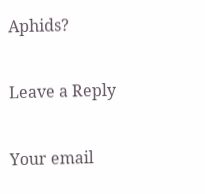Aphids?

Leave a Reply

Your email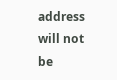address will not be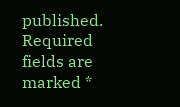published. Required fields are marked *